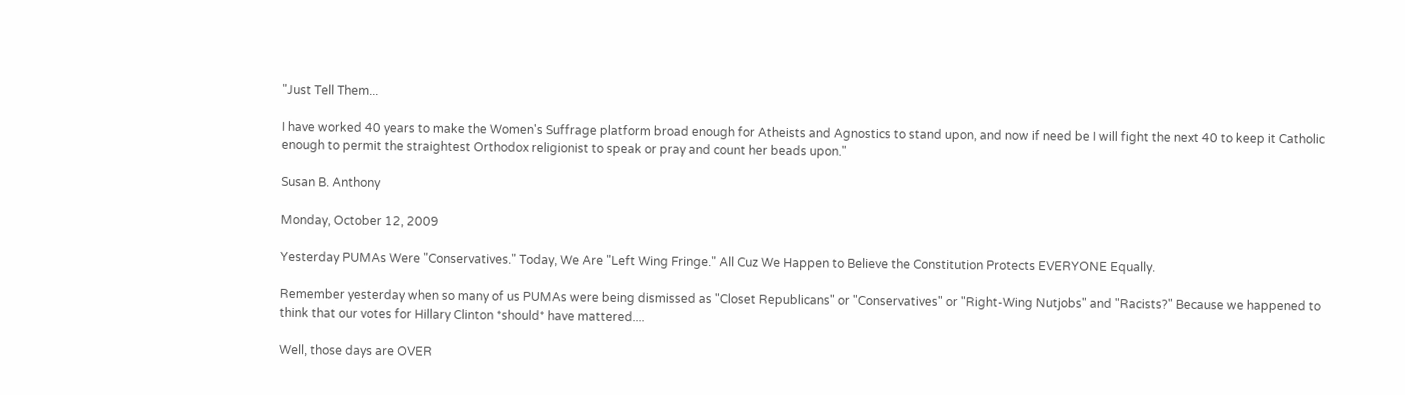"Just Tell Them...

I have worked 40 years to make the Women's Suffrage platform broad enough for Atheists and Agnostics to stand upon, and now if need be I will fight the next 40 to keep it Catholic enough to permit the straightest Orthodox religionist to speak or pray and count her beads upon."

Susan B. Anthony

Monday, October 12, 2009

Yesterday PUMAs Were "Conservatives." Today, We Are "Left Wing Fringe." All Cuz We Happen to Believe the Constitution Protects EVERYONE Equally.

Remember yesterday when so many of us PUMAs were being dismissed as "Closet Republicans" or "Conservatives" or "Right-Wing Nutjobs" and "Racists?" Because we happened to think that our votes for Hillary Clinton *should* have mattered....

Well, those days are OVER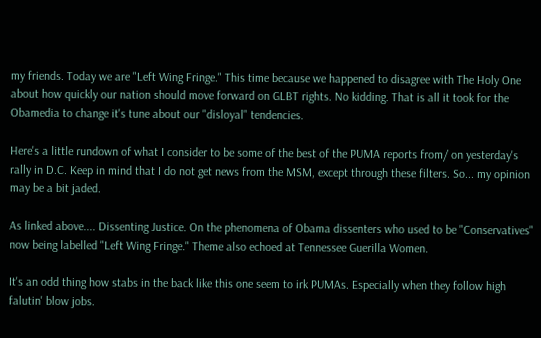my friends. Today we are "Left Wing Fringe." This time because we happened to disagree with The Holy One about how quickly our nation should move forward on GLBT rights. No kidding. That is all it took for the Obamedia to change it's tune about our "disloyal" tendencies.

Here's a little rundown of what I consider to be some of the best of the PUMA reports from/ on yesterday's rally in D.C. Keep in mind that I do not get news from the MSM, except through these filters. So... my opinion may be a bit jaded.

As linked above.... Dissenting Justice. On the phenomena of Obama dissenters who used to be "Conservatives" now being labelled "Left Wing Fringe." Theme also echoed at Tennessee Guerilla Women.

It's an odd thing how stabs in the back like this one seem to irk PUMAs. Especially when they follow high falutin' blow jobs.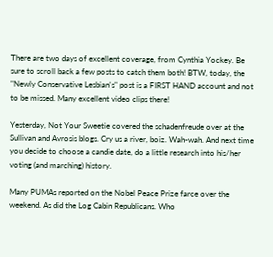There are two days of excellent coverage, from Cynthia Yockey. Be sure to scroll back a few posts to catch them both! BTW, today, the "Newly Conservative Lesbian's" post is a FIRST HAND account and not to be missed. Many excellent video clips there!

Yesterday, Not Your Sweetie covered the schadenfreude over at the Sullivan and Avrosis blogs. Cry us a river, boiz. Wah-wah. And next time you decide to choose a candie date, do a little research into his/her voting (and marching) history.

Many PUMAs reported on the Nobel Peace Prize farce over the weekend. As did the Log Cabin Republicans. Who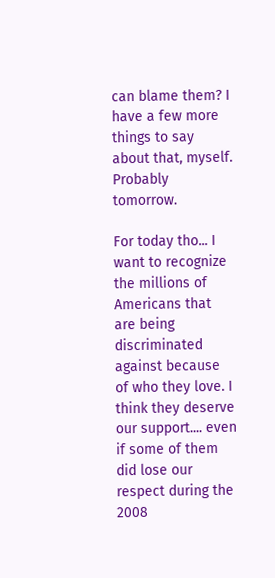can blame them? I have a few more things to say about that, myself. Probably tomorrow.

For today tho... I want to recognize the millions of Americans that are being discriminated against because of who they love. I think they deserve our support.... even if some of them did lose our respect during the 2008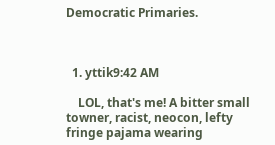Democratic Primaries.



  1. yttik9:42 AM

    LOL, that's me! A bitter small towner, racist, neocon, lefty fringe pajama wearing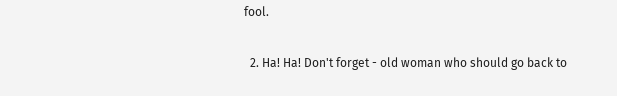fool.

  2. Ha! Ha! Don't forget - old woman who should go back to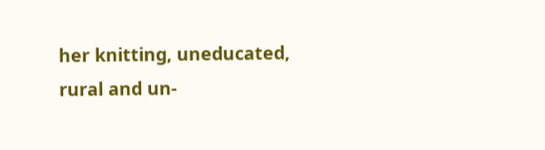her knitting, uneducated, rural and un-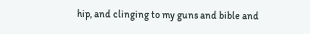hip, and clinging to my guns and bible and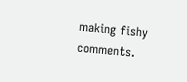making fishy comments.